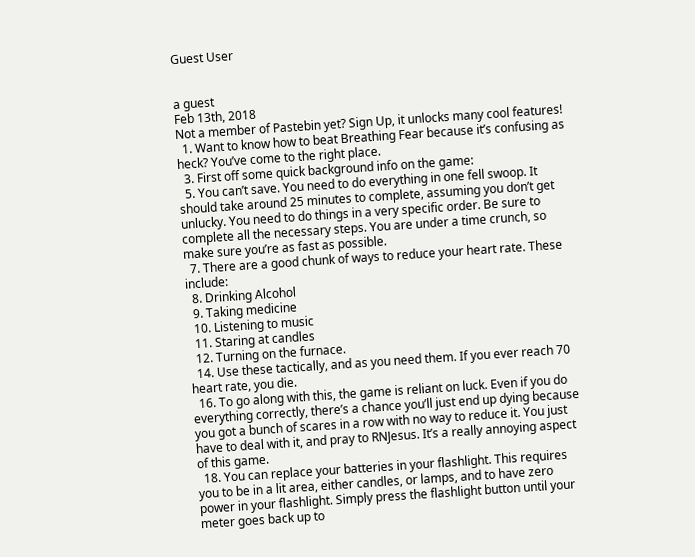Guest User


a guest
Feb 13th, 2018
Not a member of Pastebin yet? Sign Up, it unlocks many cool features!
  1. Want to know how to beat Breathing Fear because it’s confusing as heck? You’ve come to the right place.
  3. First off some quick background info on the game:
  5. You can’t save. You need to do everything in one fell swoop. It should take around 25 minutes to complete, assuming you don’t get unlucky. You need to do things in a very specific order. Be sure to complete all the necessary steps. You are under a time crunch, so make sure you’re as fast as possible.
  7. There are a good chunk of ways to reduce your heart rate. These include:
  8. Drinking Alcohol
  9. Taking medicine
  10. Listening to music
  11. Staring at candles
  12. Turning on the furnace.
  14. Use these tactically, and as you need them. If you ever reach 70 heart rate, you die.
  16. To go along with this, the game is reliant on luck. Even if you do everything correctly, there’s a chance you’ll just end up dying because you got a bunch of scares in a row with no way to reduce it. You just have to deal with it, and pray to RNJesus. It’s a really annoying aspect of this game.
  18. You can replace your batteries in your flashlight. This requires you to be in a lit area, either candles, or lamps, and to have zero power in your flashlight. Simply press the flashlight button until your meter goes back up to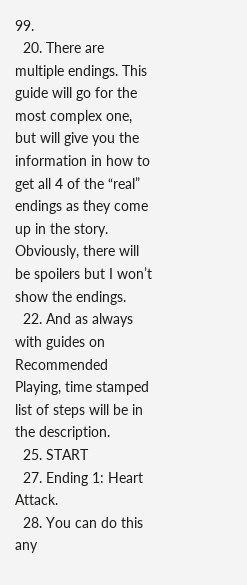99.
  20. There are multiple endings. This guide will go for the most complex one, but will give you the information in how to get all 4 of the “real” endings as they come up in the story. Obviously, there will be spoilers but I won’t show the endings.
  22. And as always with guides on Recommended Playing, time stamped list of steps will be in the description.
  25. START
  27. Ending 1: Heart Attack.
  28. You can do this any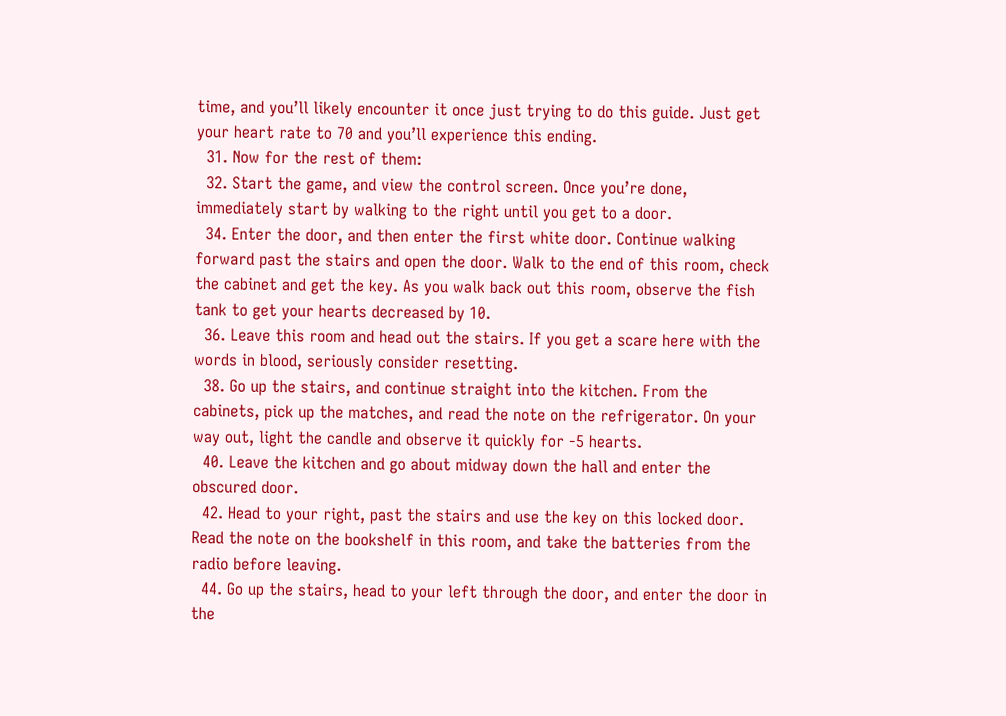time, and you’ll likely encounter it once just trying to do this guide. Just get your heart rate to 70 and you’ll experience this ending.
  31. Now for the rest of them:
  32. Start the game, and view the control screen. Once you’re done, immediately start by walking to the right until you get to a door.
  34. Enter the door, and then enter the first white door. Continue walking forward past the stairs and open the door. Walk to the end of this room, check the cabinet and get the key. As you walk back out this room, observe the fish tank to get your hearts decreased by 10.
  36. Leave this room and head out the stairs. If you get a scare here with the words in blood, seriously consider resetting.
  38. Go up the stairs, and continue straight into the kitchen. From the cabinets, pick up the matches, and read the note on the refrigerator. On your way out, light the candle and observe it quickly for -5 hearts.
  40. Leave the kitchen and go about midway down the hall and enter the obscured door.
  42. Head to your right, past the stairs and use the key on this locked door. Read the note on the bookshelf in this room, and take the batteries from the radio before leaving.
  44. Go up the stairs, head to your left through the door, and enter the door in the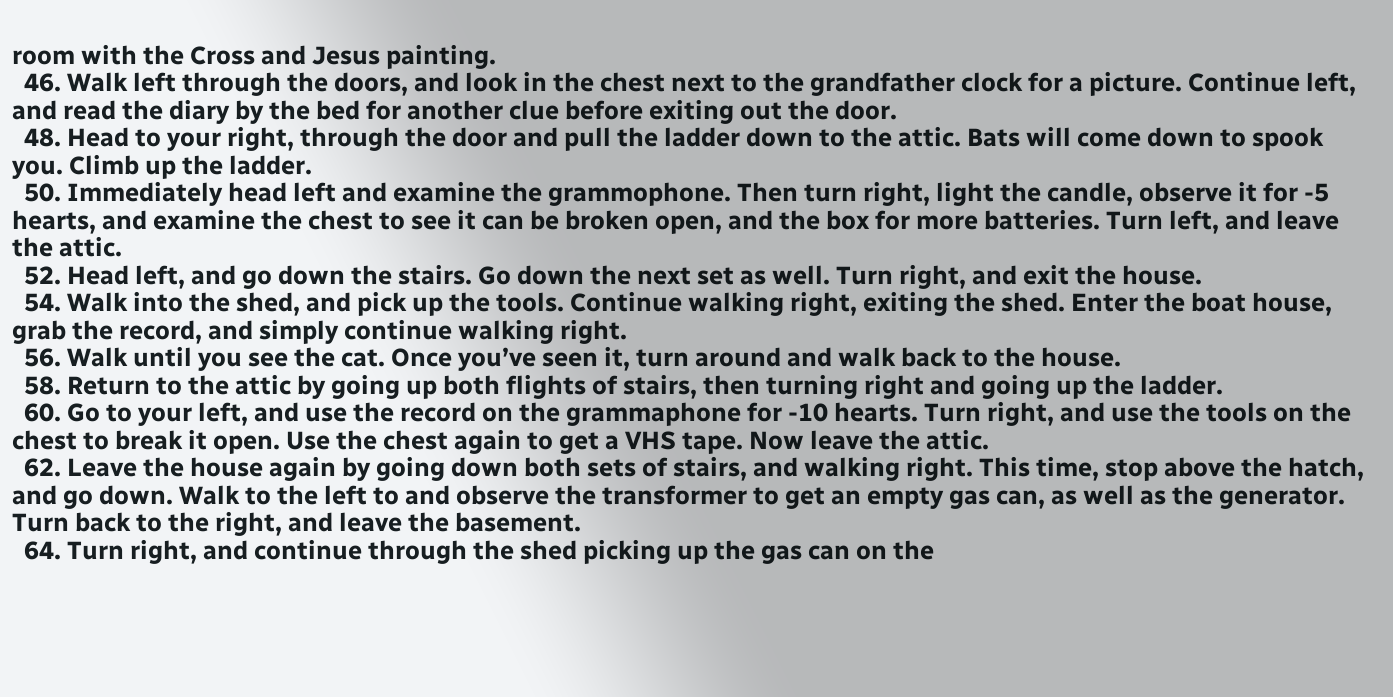room with the Cross and Jesus painting.
  46. Walk left through the doors, and look in the chest next to the grandfather clock for a picture. Continue left, and read the diary by the bed for another clue before exiting out the door.
  48. Head to your right, through the door and pull the ladder down to the attic. Bats will come down to spook you. Climb up the ladder.
  50. Immediately head left and examine the grammophone. Then turn right, light the candle, observe it for -5 hearts, and examine the chest to see it can be broken open, and the box for more batteries. Turn left, and leave the attic.
  52. Head left, and go down the stairs. Go down the next set as well. Turn right, and exit the house.
  54. Walk into the shed, and pick up the tools. Continue walking right, exiting the shed. Enter the boat house, grab the record, and simply continue walking right.
  56. Walk until you see the cat. Once you’ve seen it, turn around and walk back to the house.
  58. Return to the attic by going up both flights of stairs, then turning right and going up the ladder.
  60. Go to your left, and use the record on the grammaphone for -10 hearts. Turn right, and use the tools on the chest to break it open. Use the chest again to get a VHS tape. Now leave the attic.
  62. Leave the house again by going down both sets of stairs, and walking right. This time, stop above the hatch, and go down. Walk to the left to and observe the transformer to get an empty gas can, as well as the generator. Turn back to the right, and leave the basement.
  64. Turn right, and continue through the shed picking up the gas can on the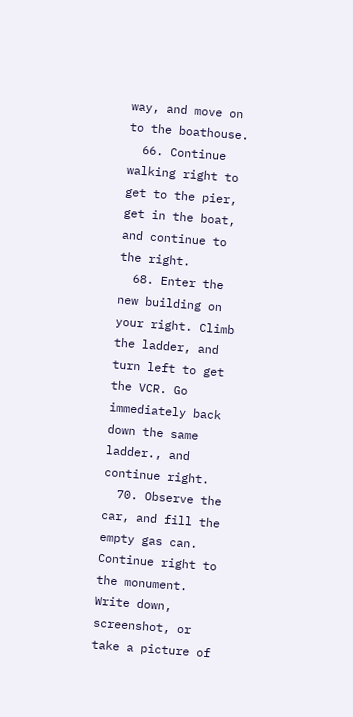way, and move on to the boathouse.
  66. Continue walking right to get to the pier, get in the boat, and continue to the right.
  68. Enter the new building on your right. Climb the ladder, and turn left to get the VCR. Go immediately back down the same ladder., and continue right.
  70. Observe the car, and fill the empty gas can. Continue right to the monument. Write down, screenshot, or take a picture of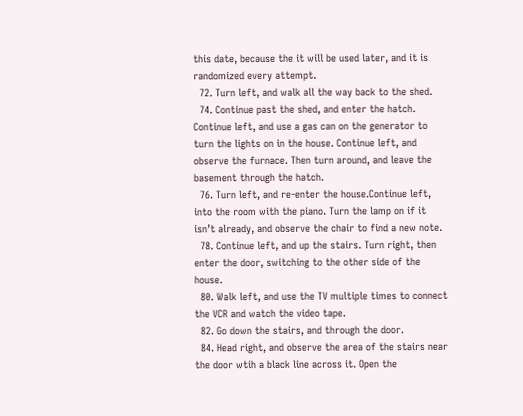this date, because the it will be used later, and it is randomized every attempt.
  72. Turn left, and walk all the way back to the shed.
  74. Continue past the shed, and enter the hatch. Continue left, and use a gas can on the generator to turn the lights on in the house. Continue left, and observe the furnace. Then turn around, and leave the basement through the hatch.
  76. Turn left, and re-enter the house.Continue left, into the room with the piano. Turn the lamp on if it isn’t already, and observe the chair to find a new note.
  78. Continue left, and up the stairs. Turn right, then enter the door, switching to the other side of the house.
  80. Walk left, and use the TV multiple times to connect the VCR and watch the video tape.
  82. Go down the stairs, and through the door.
  84. Head right, and observe the area of the stairs near the door wtih a black line across it. Open the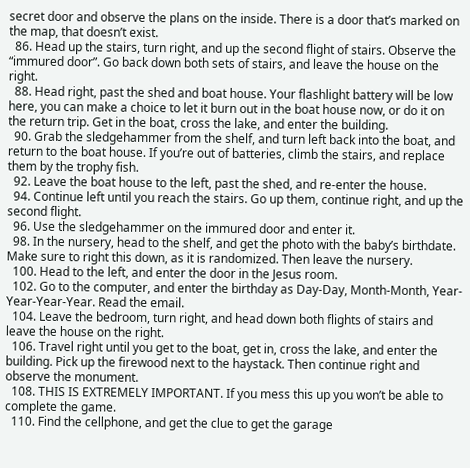secret door and observe the plans on the inside. There is a door that’s marked on the map, that doesn’t exist.
  86. Head up the stairs, turn right, and up the second flight of stairs. Observe the “immured door”. Go back down both sets of stairs, and leave the house on the right.
  88. Head right, past the shed and boat house. Your flashlight battery will be low here, you can make a choice to let it burn out in the boat house now, or do it on the return trip. Get in the boat, cross the lake, and enter the building.
  90. Grab the sledgehammer from the shelf, and turn left back into the boat, and return to the boat house. If you’re out of batteries, climb the stairs, and replace them by the trophy fish.
  92. Leave the boat house to the left, past the shed, and re-enter the house.
  94. Continue left until you reach the stairs. Go up them, continue right, and up the second flight.
  96. Use the sledgehammer on the immured door and enter it.
  98. In the nursery, head to the shelf, and get the photo with the baby’s birthdate. Make sure to right this down, as it is randomized. Then leave the nursery.
  100. Head to the left, and enter the door in the Jesus room.
  102. Go to the computer, and enter the birthday as Day-Day, Month-Month, Year-Year-Year-Year. Read the email.
  104. Leave the bedroom, turn right, and head down both flights of stairs and leave the house on the right.
  106. Travel right until you get to the boat, get in, cross the lake, and enter the building. Pick up the firewood next to the haystack. Then continue right and observe the monument.
  108. THIS IS EXTREMELY IMPORTANT. If you mess this up you won’t be able to complete the game.
  110. Find the cellphone, and get the clue to get the garage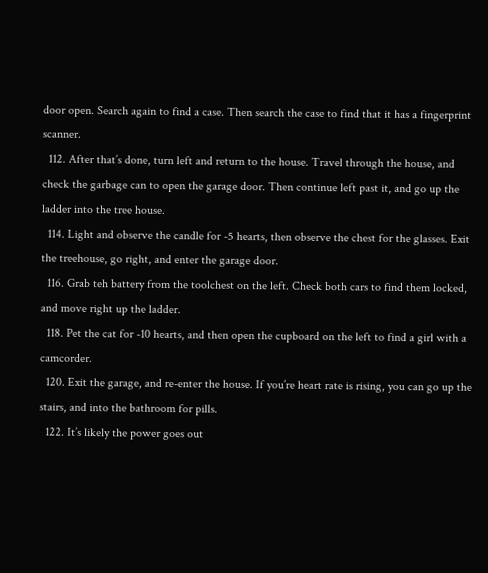door open. Search again to find a case. Then search the case to find that it has a fingerprint scanner.
  112. After that’s done, turn left and return to the house. Travel through the house, and check the garbage can to open the garage door. Then continue left past it, and go up the ladder into the tree house.
  114. Light and observe the candle for -5 hearts, then observe the chest for the glasses. Exit the treehouse, go right, and enter the garage door.
  116. Grab teh battery from the toolchest on the left. Check both cars to find them locked, and move right up the ladder.
  118. Pet the cat for -10 hearts, and then open the cupboard on the left to find a girl with a camcorder.
  120. Exit the garage, and re-enter the house. If you’re heart rate is rising, you can go up the stairs, and into the bathroom for pills.
  122. It’s likely the power goes out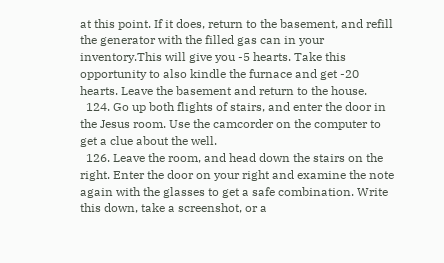at this point. If it does, return to the basement, and refill the generator with the filled gas can in your inventory.This will give you -5 hearts. Take this opportunity to also kindle the furnace and get -20 hearts. Leave the basement and return to the house.
  124. Go up both flights of stairs, and enter the door in the Jesus room. Use the camcorder on the computer to get a clue about the well.
  126. Leave the room, and head down the stairs on the right. Enter the door on your right and examine the note again with the glasses to get a safe combination. Write this down, take a screenshot, or a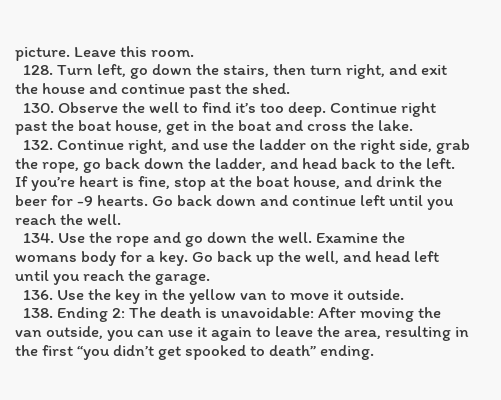picture. Leave this room.
  128. Turn left, go down the stairs, then turn right, and exit the house and continue past the shed.
  130. Observe the well to find it’s too deep. Continue right past the boat house, get in the boat and cross the lake.
  132. Continue right, and use the ladder on the right side, grab the rope, go back down the ladder, and head back to the left. If you’re heart is fine, stop at the boat house, and drink the beer for -9 hearts. Go back down and continue left until you reach the well.
  134. Use the rope and go down the well. Examine the womans body for a key. Go back up the well, and head left until you reach the garage.
  136. Use the key in the yellow van to move it outside.
  138. Ending 2: The death is unavoidable: After moving the van outside, you can use it again to leave the area, resulting in the first “you didn’t get spooked to death” ending.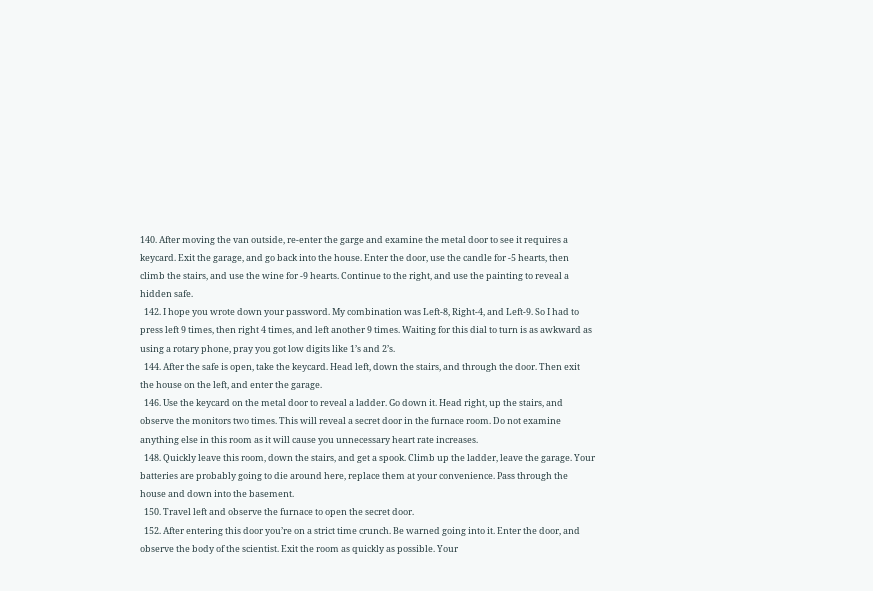140. After moving the van outside, re-enter the garge and examine the metal door to see it requires a keycard. Exit the garage, and go back into the house. Enter the door, use the candle for -5 hearts, then climb the stairs, and use the wine for -9 hearts. Continue to the right, and use the painting to reveal a hidden safe.
  142. I hope you wrote down your password. My combination was Left-8, Right-4, and Left-9. So I had to press left 9 times, then right 4 times, and left another 9 times. Waiting for this dial to turn is as awkward as using a rotary phone, pray you got low digits like 1’s and 2’s.
  144. After the safe is open, take the keycard. Head left, down the stairs, and through the door. Then exit the house on the left, and enter the garage.
  146. Use the keycard on the metal door to reveal a ladder. Go down it. Head right, up the stairs, and observe the monitors two times. This will reveal a secret door in the furnace room. Do not examine anything else in this room as it will cause you unnecessary heart rate increases.
  148. Quickly leave this room, down the stairs, and get a spook. Climb up the ladder, leave the garage. Your batteries are probably going to die around here, replace them at your convenience. Pass through the house and down into the basement.
  150. Travel left and observe the furnace to open the secret door.
  152. After entering this door you’re on a strict time crunch. Be warned going into it. Enter the door, and observe the body of the scientist. Exit the room as quickly as possible. Your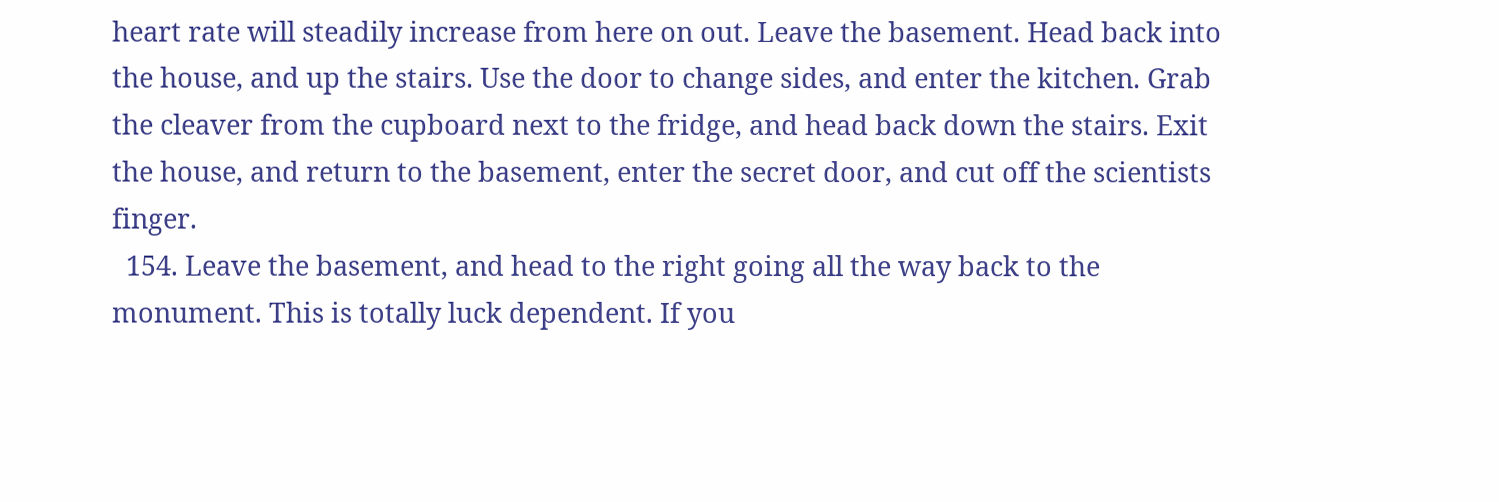heart rate will steadily increase from here on out. Leave the basement. Head back into the house, and up the stairs. Use the door to change sides, and enter the kitchen. Grab the cleaver from the cupboard next to the fridge, and head back down the stairs. Exit the house, and return to the basement, enter the secret door, and cut off the scientists finger.
  154. Leave the basement, and head to the right going all the way back to the monument. This is totally luck dependent. If you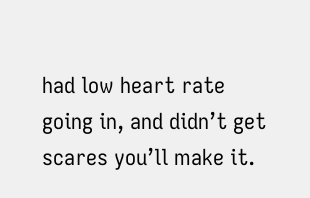had low heart rate going in, and didn’t get scares you’ll make it.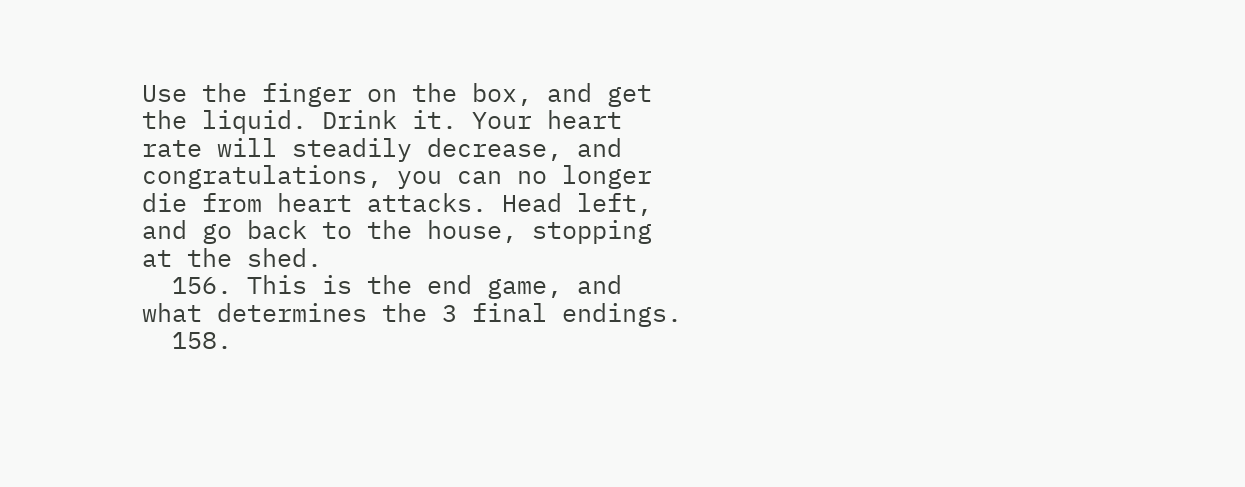Use the finger on the box, and get the liquid. Drink it. Your heart rate will steadily decrease, and congratulations, you can no longer die from heart attacks. Head left, and go back to the house, stopping at the shed.
  156. This is the end game, and what determines the 3 final endings.
  158.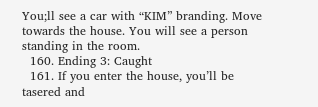You;ll see a car with “KIM” branding. Move towards the house. You will see a person standing in the room.
  160. Ending 3: Caught
  161. If you enter the house, you’ll be tasered and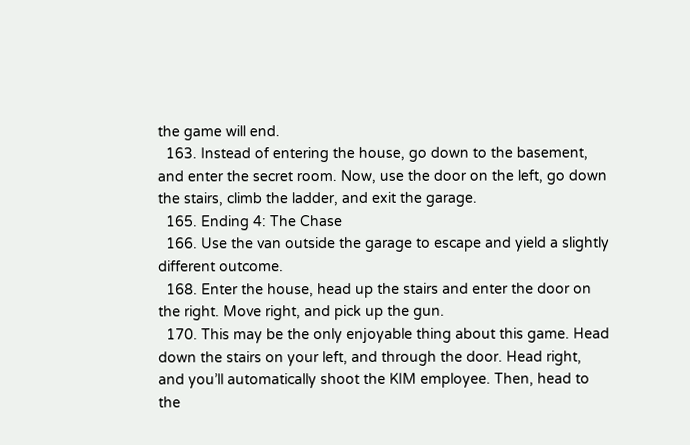the game will end.
  163. Instead of entering the house, go down to the basement, and enter the secret room. Now, use the door on the left, go down the stairs, climb the ladder, and exit the garage.
  165. Ending 4: The Chase
  166. Use the van outside the garage to escape and yield a slightly different outcome.
  168. Enter the house, head up the stairs and enter the door on the right. Move right, and pick up the gun.
  170. This may be the only enjoyable thing about this game. Head down the stairs on your left, and through the door. Head right, and you’ll automatically shoot the KIM employee. Then, head to the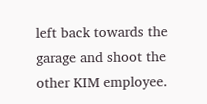left back towards the garage and shoot the other KIM employee.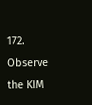172. Observe the KIM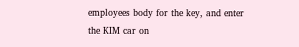employees body for the key, and enter the KIM car on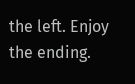the left. Enjoy the ending.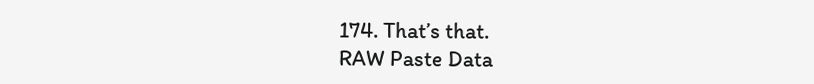174. That’s that.
RAW Paste Data